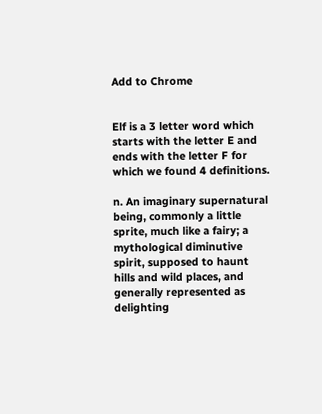Add to Chrome


Elf is a 3 letter word which starts with the letter E and ends with the letter F for which we found 4 definitions.

n. An imaginary supernatural being, commonly a little sprite, much like a fairy; a mythological diminutive spirit, supposed to haunt hills and wild places, and generally represented as delighting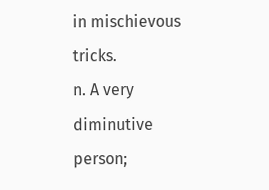in mischievous tricks.
n. A very diminutive person;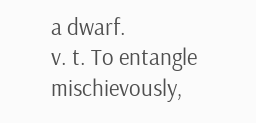a dwarf.
v. t. To entangle mischievously,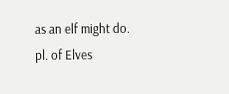as an elf might do.
pl. of Elves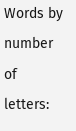Words by number of letters: